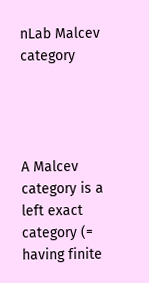nLab Malcev category




A Malcev category is a left exact category (= having finite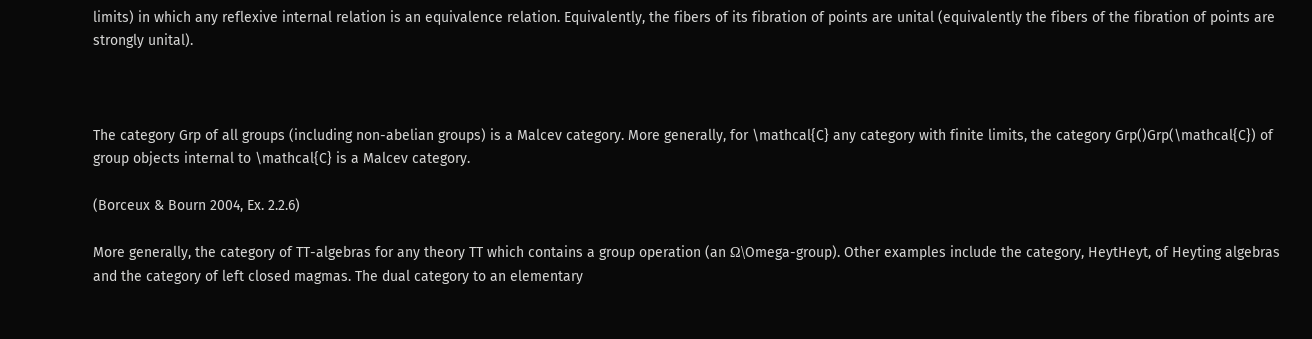limits) in which any reflexive internal relation is an equivalence relation. Equivalently, the fibers of its fibration of points are unital (equivalently the fibers of the fibration of points are strongly unital).



The category Grp of all groups (including non-abelian groups) is a Malcev category. More generally, for \mathcal{C} any category with finite limits, the category Grp()Grp(\mathcal{C}) of group objects internal to \mathcal{C} is a Malcev category.

(Borceux & Bourn 2004, Ex. 2.2.6)

More generally, the category of TT-algebras for any theory TT which contains a group operation (an Ω\Omega-group). Other examples include the category, HeytHeyt, of Heyting algebras and the category of left closed magmas. The dual category to an elementary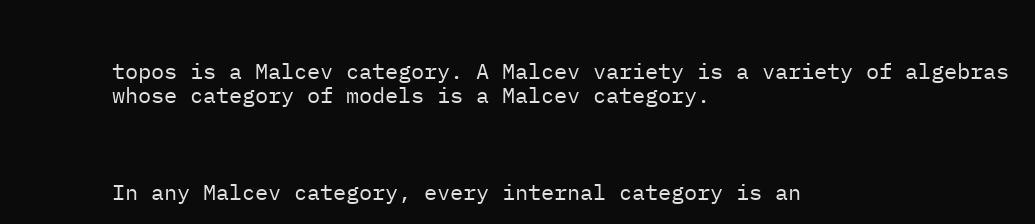topos is a Malcev category. A Malcev variety is a variety of algebras whose category of models is a Malcev category.



In any Malcev category, every internal category is an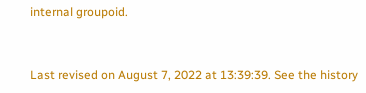internal groupoid.


Last revised on August 7, 2022 at 13:39:39. See the history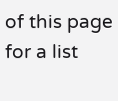of this page for a list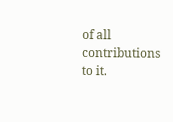of all contributions to it.